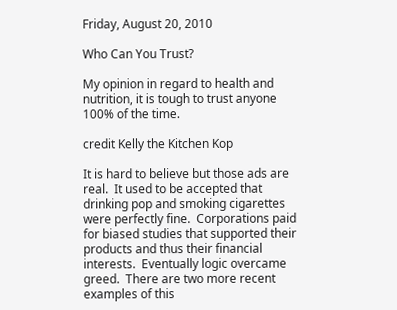Friday, August 20, 2010

Who Can You Trust?

My opinion in regard to health and nutrition, it is tough to trust anyone 100% of the time.

credit Kelly the Kitchen Kop

It is hard to believe but those ads are real.  It used to be accepted that drinking pop and smoking cigarettes were perfectly fine.  Corporations paid for biased studies that supported their products and thus their financial interests.  Eventually logic overcame greed.  There are two more recent examples of this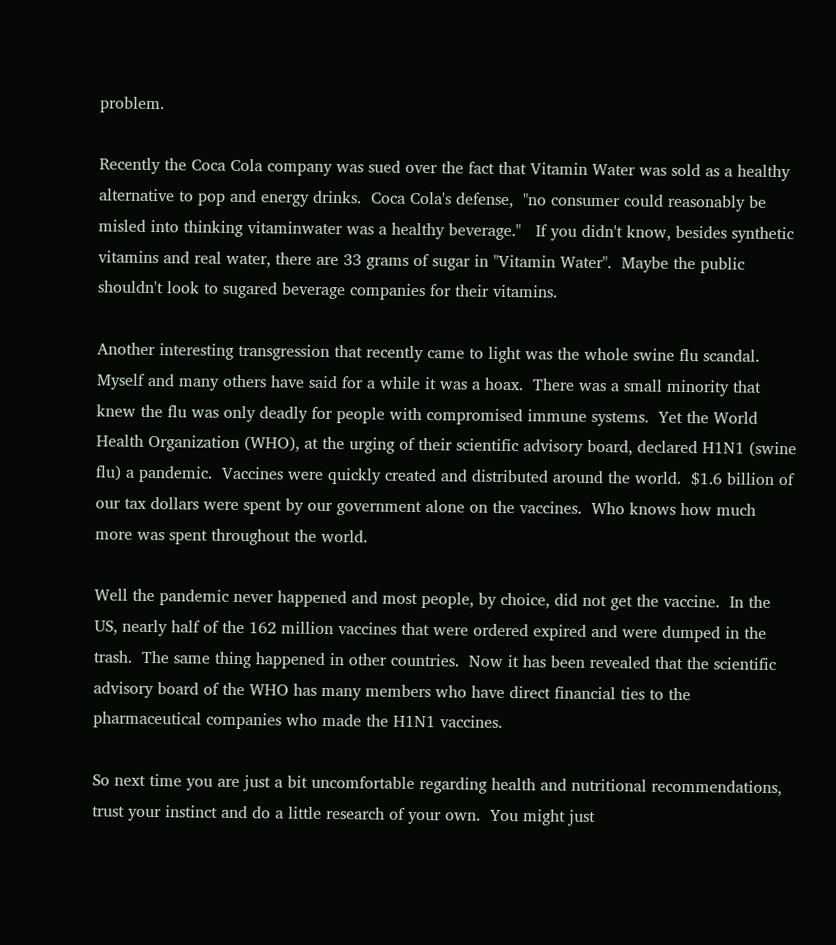problem.

Recently the Coca Cola company was sued over the fact that Vitamin Water was sold as a healthy alternative to pop and energy drinks.  Coca Cola's defense,  "no consumer could reasonably be misled into thinking vitaminwater was a healthy beverage."   If you didn't know, besides synthetic vitamins and real water, there are 33 grams of sugar in "Vitamin Water".  Maybe the public shouldn't look to sugared beverage companies for their vitamins.

Another interesting transgression that recently came to light was the whole swine flu scandal.  Myself and many others have said for a while it was a hoax.  There was a small minority that knew the flu was only deadly for people with compromised immune systems.  Yet the World Health Organization (WHO), at the urging of their scientific advisory board, declared H1N1 (swine flu) a pandemic.  Vaccines were quickly created and distributed around the world.  $1.6 billion of our tax dollars were spent by our government alone on the vaccines.  Who knows how much more was spent throughout the world.

Well the pandemic never happened and most people, by choice, did not get the vaccine.  In the US, nearly half of the 162 million vaccines that were ordered expired and were dumped in the trash.  The same thing happened in other countries.  Now it has been revealed that the scientific advisory board of the WHO has many members who have direct financial ties to the pharmaceutical companies who made the H1N1 vaccines.

So next time you are just a bit uncomfortable regarding health and nutritional recommendations, trust your instinct and do a little research of your own.  You might just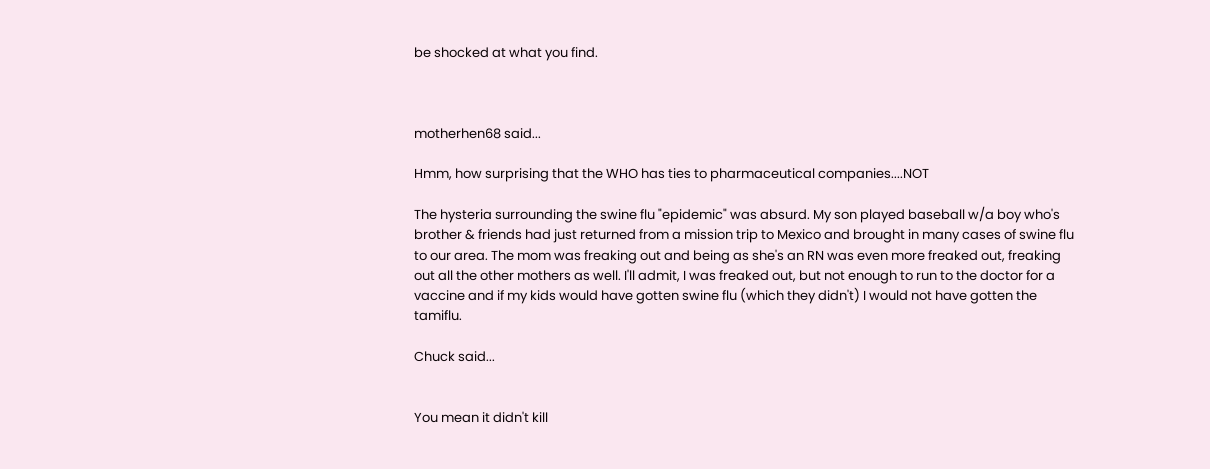be shocked at what you find.



motherhen68 said...

Hmm, how surprising that the WHO has ties to pharmaceutical companies....NOT

The hysteria surrounding the swine flu "epidemic" was absurd. My son played baseball w/a boy who's brother & friends had just returned from a mission trip to Mexico and brought in many cases of swine flu to our area. The mom was freaking out and being as she's an RN was even more freaked out, freaking out all the other mothers as well. I'll admit, I was freaked out, but not enough to run to the doctor for a vaccine and if my kids would have gotten swine flu (which they didn't) I would not have gotten the tamiflu.

Chuck said...


You mean it didn't kill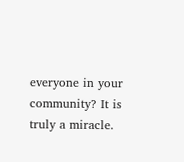everyone in your community? It is truly a miracle.